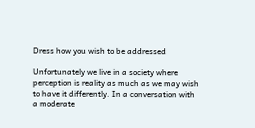Dress how you wish to be addressed

Unfortunately we live in a society where perception is reality as much as we may wish to have it differently. In a conversation with a moderate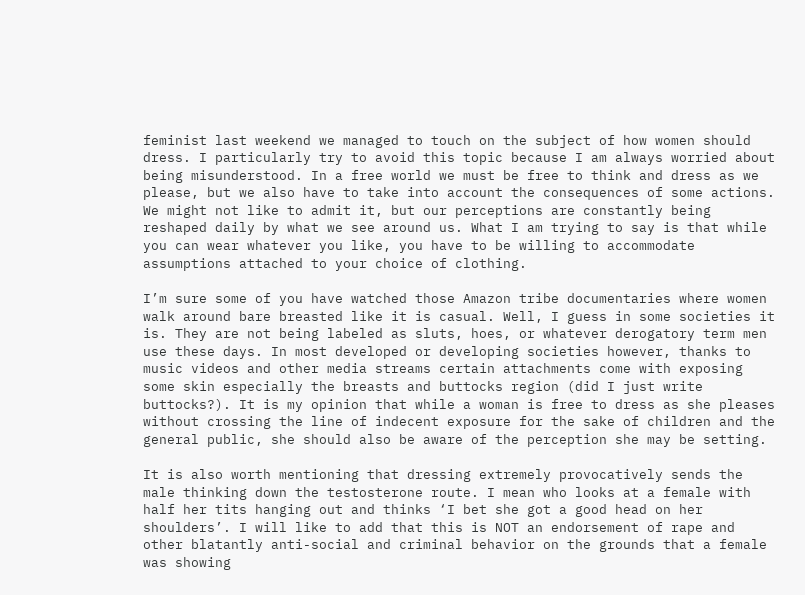feminist last weekend we managed to touch on the subject of how women should dress. I particularly try to avoid this topic because I am always worried about being misunderstood. In a free world we must be free to think and dress as we please, but we also have to take into account the consequences of some actions. We might not like to admit it, but our perceptions are constantly being reshaped daily by what we see around us. What I am trying to say is that while you can wear whatever you like, you have to be willing to accommodate assumptions attached to your choice of clothing.

I’m sure some of you have watched those Amazon tribe documentaries where women walk around bare breasted like it is casual. Well, I guess in some societies it is. They are not being labeled as sluts, hoes, or whatever derogatory term men use these days. In most developed or developing societies however, thanks to music videos and other media streams certain attachments come with exposing some skin especially the breasts and buttocks region (did I just write buttocks?). It is my opinion that while a woman is free to dress as she pleases without crossing the line of indecent exposure for the sake of children and the general public, she should also be aware of the perception she may be setting.

It is also worth mentioning that dressing extremely provocatively sends the male thinking down the testosterone route. I mean who looks at a female with half her tits hanging out and thinks ‘I bet she got a good head on her shoulders’. I will like to add that this is NOT an endorsement of rape and other blatantly anti-social and criminal behavior on the grounds that a female was showing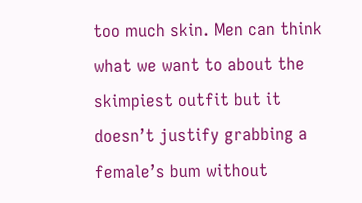too much skin. Men can think what we want to about the skimpiest outfit but it doesn’t justify grabbing a female’s bum without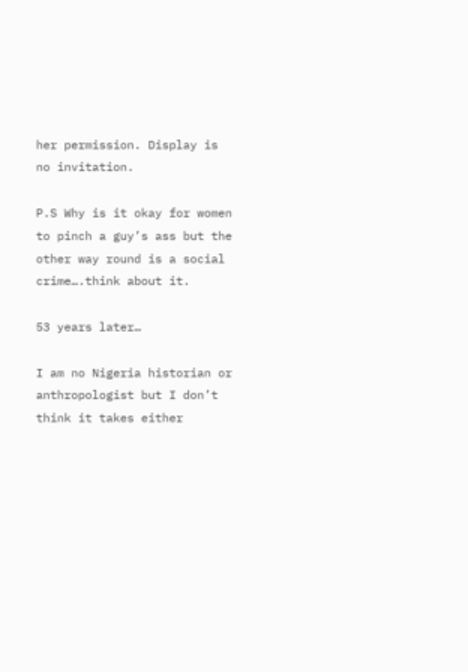her permission. Display is no invitation.

P.S Why is it okay for women to pinch a guy’s ass but the other way round is a social crime….think about it.

53 years later…

I am no Nigeria historian or anthropologist but I don’t think it takes either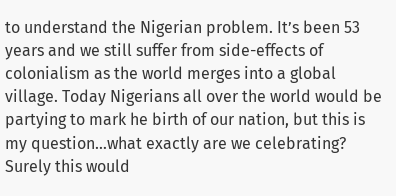to understand the Nigerian problem. It’s been 53 years and we still suffer from side-effects of colonialism as the world merges into a global village. Today Nigerians all over the world would be partying to mark he birth of our nation, but this is my question…what exactly are we celebrating? Surely this would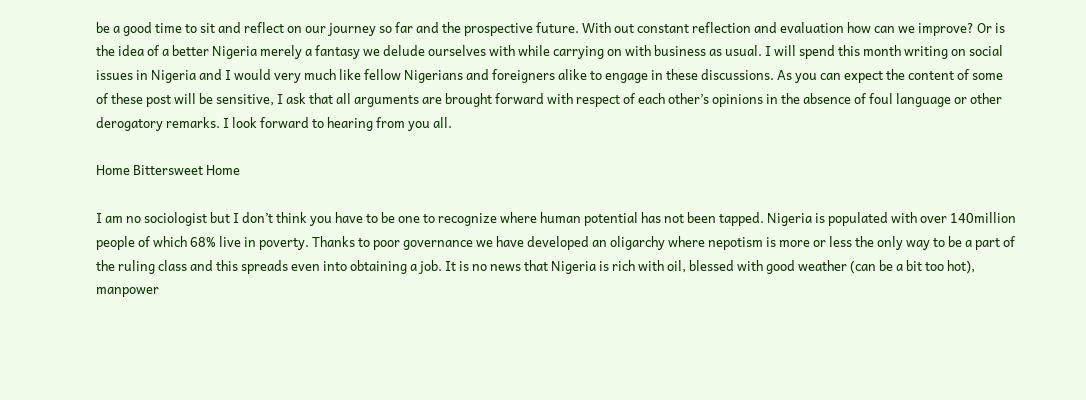be a good time to sit and reflect on our journey so far and the prospective future. With out constant reflection and evaluation how can we improve? Or is the idea of a better Nigeria merely a fantasy we delude ourselves with while carrying on with business as usual. I will spend this month writing on social issues in Nigeria and I would very much like fellow Nigerians and foreigners alike to engage in these discussions. As you can expect the content of some of these post will be sensitive, I ask that all arguments are brought forward with respect of each other’s opinions in the absence of foul language or other derogatory remarks. I look forward to hearing from you all.

Home Bittersweet Home

I am no sociologist but I don’t think you have to be one to recognize where human potential has not been tapped. Nigeria is populated with over 140million people of which 68% live in poverty. Thanks to poor governance we have developed an oligarchy where nepotism is more or less the only way to be a part of the ruling class and this spreads even into obtaining a job. It is no news that Nigeria is rich with oil, blessed with good weather (can be a bit too hot), manpower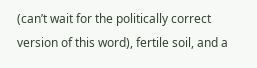(can’t wait for the politically correct version of this word), fertile soil, and a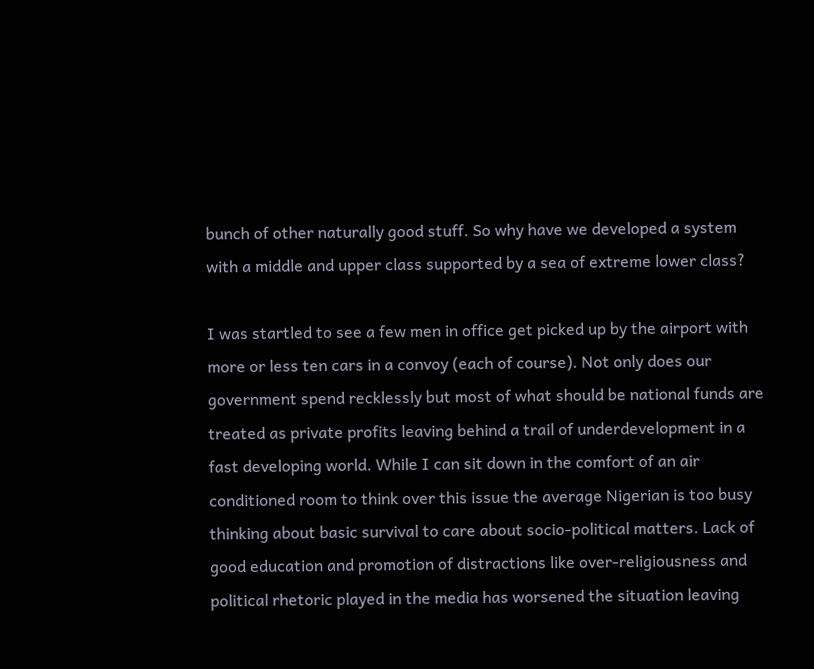bunch of other naturally good stuff. So why have we developed a system with a middle and upper class supported by a sea of extreme lower class?

I was startled to see a few men in office get picked up by the airport with more or less ten cars in a convoy (each of course). Not only does our government spend recklessly but most of what should be national funds are treated as private profits leaving behind a trail of underdevelopment in a fast developing world. While I can sit down in the comfort of an air conditioned room to think over this issue the average Nigerian is too busy thinking about basic survival to care about socio-political matters. Lack of good education and promotion of distractions like over-religiousness and political rhetoric played in the media has worsened the situation leaving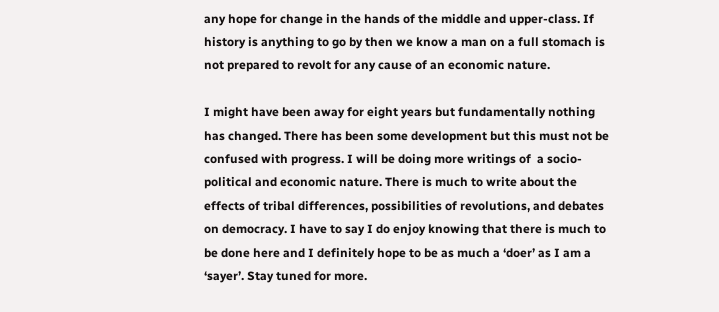any hope for change in the hands of the middle and upper-class. If history is anything to go by then we know a man on a full stomach is not prepared to revolt for any cause of an economic nature.

I might have been away for eight years but fundamentally nothing has changed. There has been some development but this must not be confused with progress. I will be doing more writings of  a socio-political and economic nature. There is much to write about the effects of tribal differences, possibilities of revolutions, and debates on democracy. I have to say I do enjoy knowing that there is much to be done here and I definitely hope to be as much a ‘doer’ as I am a ‘sayer’. Stay tuned for more.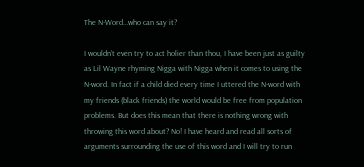The N-Word…who can say it?

I wouldn’t even try to act holier than thou, I have been just as guilty as Lil Wayne rhyming Nigga with Nigga when it comes to using the N-word. In fact if a child died every time I uttered the N-word with my friends (black friends) the world would be free from population problems. But does this mean that there is nothing wrong with throwing this word about? No! I have heard and read all sorts of arguments surrounding the use of this word and I will try to run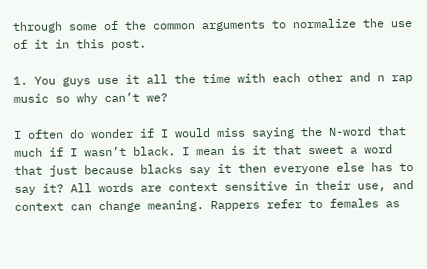through some of the common arguments to normalize the use of it in this post.

1. You guys use it all the time with each other and n rap music so why can’t we?

I often do wonder if I would miss saying the N-word that much if I wasn’t black. I mean is it that sweet a word that just because blacks say it then everyone else has to say it? All words are context sensitive in their use, and context can change meaning. Rappers refer to females as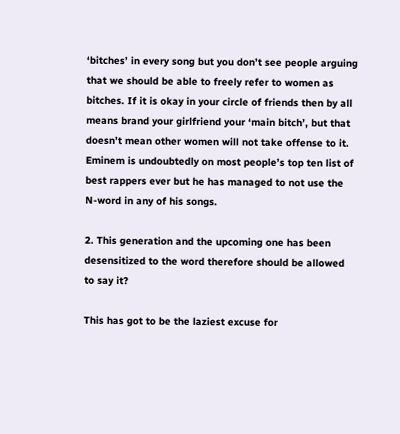‘bitches’ in every song but you don’t see people arguing that we should be able to freely refer to women as bitches. If it is okay in your circle of friends then by all means brand your girlfriend your ‘main bitch’, but that doesn’t mean other women will not take offense to it. Eminem is undoubtedly on most people’s top ten list of best rappers ever but he has managed to not use the N-word in any of his songs.

2. This generation and the upcoming one has been desensitized to the word therefore should be allowed to say it?

This has got to be the laziest excuse for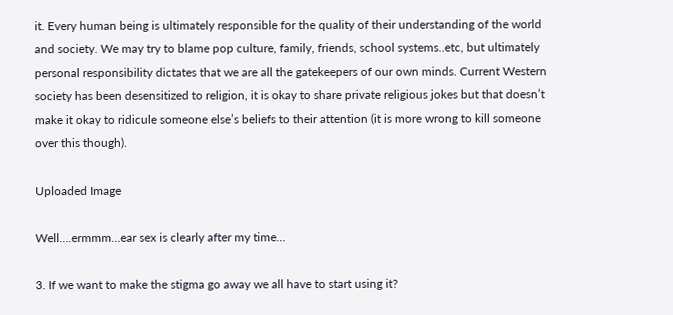it. Every human being is ultimately responsible for the quality of their understanding of the world and society. We may try to blame pop culture, family, friends, school systems..etc, but ultimately personal responsibility dictates that we are all the gatekeepers of our own minds. Current Western society has been desensitized to religion, it is okay to share private religious jokes but that doesn’t make it okay to ridicule someone else’s beliefs to their attention (it is more wrong to kill someone over this though).

Uploaded Image

Well….ermmm…ear sex is clearly after my time…

3. If we want to make the stigma go away we all have to start using it?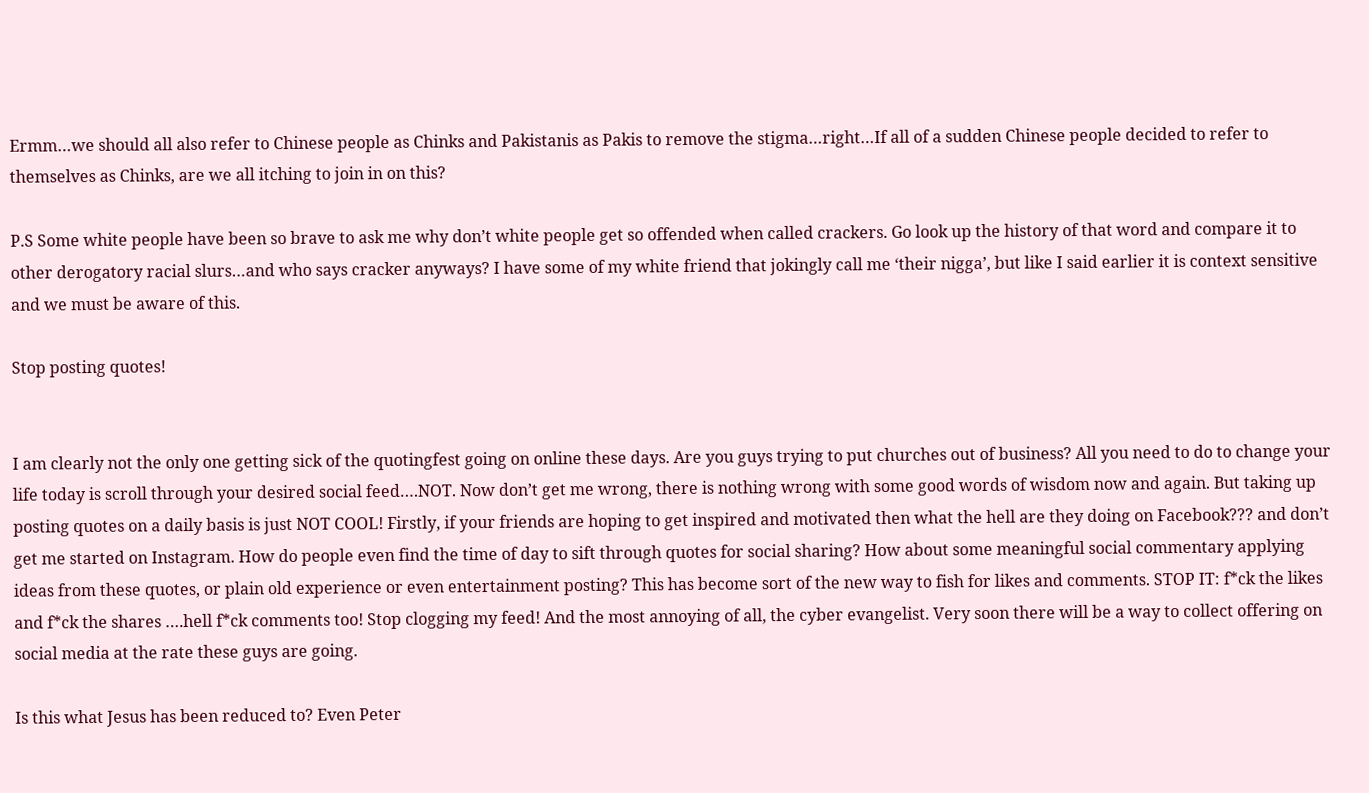Ermm…we should all also refer to Chinese people as Chinks and Pakistanis as Pakis to remove the stigma…right…If all of a sudden Chinese people decided to refer to themselves as Chinks, are we all itching to join in on this?

P.S Some white people have been so brave to ask me why don’t white people get so offended when called crackers. Go look up the history of that word and compare it to other derogatory racial slurs…and who says cracker anyways? I have some of my white friend that jokingly call me ‘their nigga’, but like I said earlier it is context sensitive and we must be aware of this.

Stop posting quotes!


I am clearly not the only one getting sick of the quotingfest going on online these days. Are you guys trying to put churches out of business? All you need to do to change your life today is scroll through your desired social feed….NOT. Now don’t get me wrong, there is nothing wrong with some good words of wisdom now and again. But taking up posting quotes on a daily basis is just NOT COOL! Firstly, if your friends are hoping to get inspired and motivated then what the hell are they doing on Facebook??? and don’t get me started on Instagram. How do people even find the time of day to sift through quotes for social sharing? How about some meaningful social commentary applying ideas from these quotes, or plain old experience or even entertainment posting? This has become sort of the new way to fish for likes and comments. STOP IT: f*ck the likes and f*ck the shares ….hell f*ck comments too! Stop clogging my feed! And the most annoying of all, the cyber evangelist. Very soon there will be a way to collect offering on social media at the rate these guys are going.

Is this what Jesus has been reduced to? Even Peter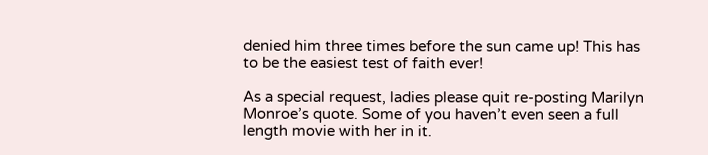denied him three times before the sun came up! This has to be the easiest test of faith ever!

As a special request, ladies please quit re-posting Marilyn Monroe’s quote. Some of you haven’t even seen a full length movie with her in it.